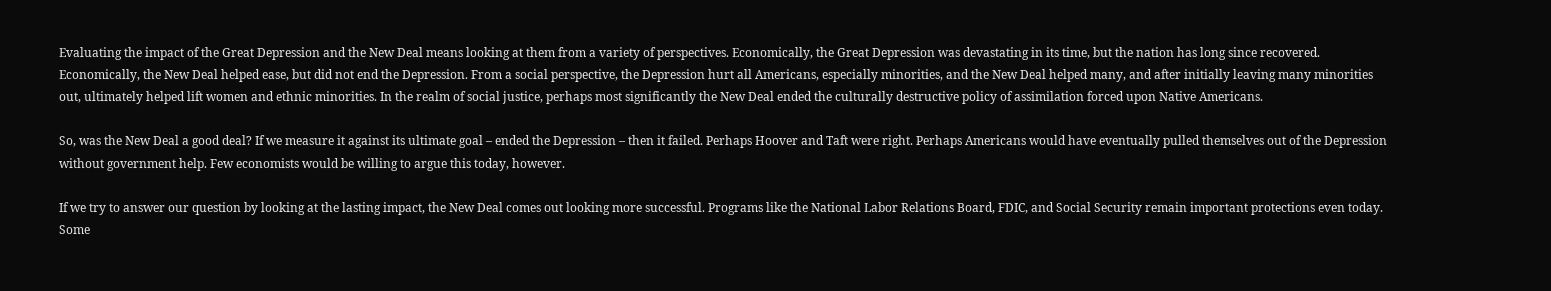Evaluating the impact of the Great Depression and the New Deal means looking at them from a variety of perspectives. Economically, the Great Depression was devastating in its time, but the nation has long since recovered. Economically, the New Deal helped ease, but did not end the Depression. From a social perspective, the Depression hurt all Americans, especially minorities, and the New Deal helped many, and after initially leaving many minorities out, ultimately helped lift women and ethnic minorities. In the realm of social justice, perhaps most significantly the New Deal ended the culturally destructive policy of assimilation forced upon Native Americans.

So, was the New Deal a good deal? If we measure it against its ultimate goal – ended the Depression – then it failed. Perhaps Hoover and Taft were right. Perhaps Americans would have eventually pulled themselves out of the Depression without government help. Few economists would be willing to argue this today, however.

If we try to answer our question by looking at the lasting impact, the New Deal comes out looking more successful. Programs like the National Labor Relations Board, FDIC, and Social Security remain important protections even today. Some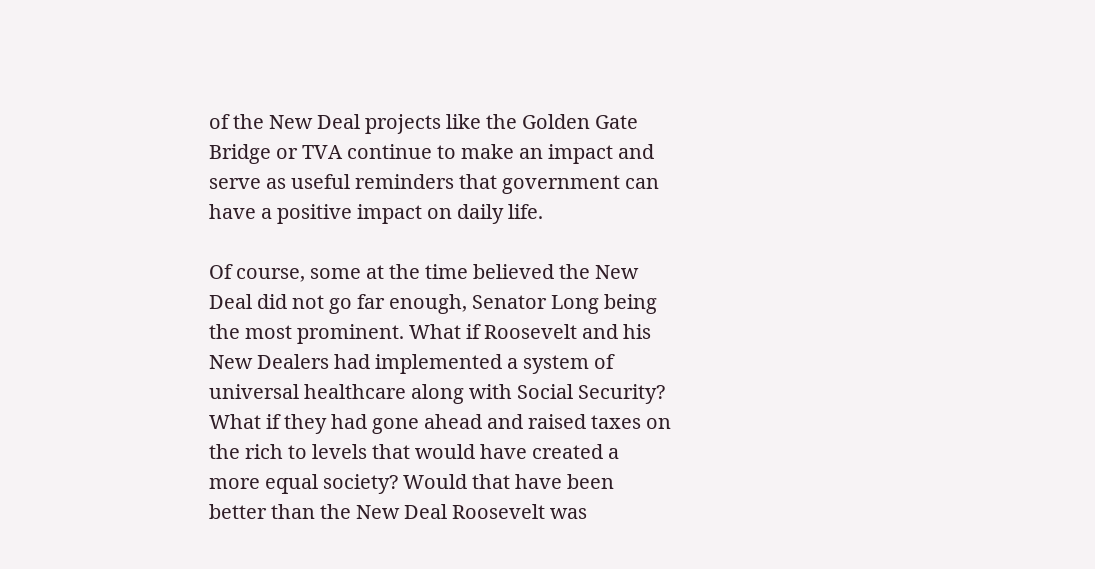of the New Deal projects like the Golden Gate Bridge or TVA continue to make an impact and serve as useful reminders that government can have a positive impact on daily life.

Of course, some at the time believed the New Deal did not go far enough, Senator Long being the most prominent. What if Roosevelt and his New Dealers had implemented a system of universal healthcare along with Social Security? What if they had gone ahead and raised taxes on the rich to levels that would have created a more equal society? Would that have been better than the New Deal Roosevelt was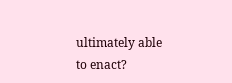ultimately able to enact?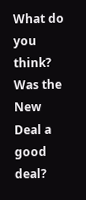What do you think? Was the New Deal a good deal?